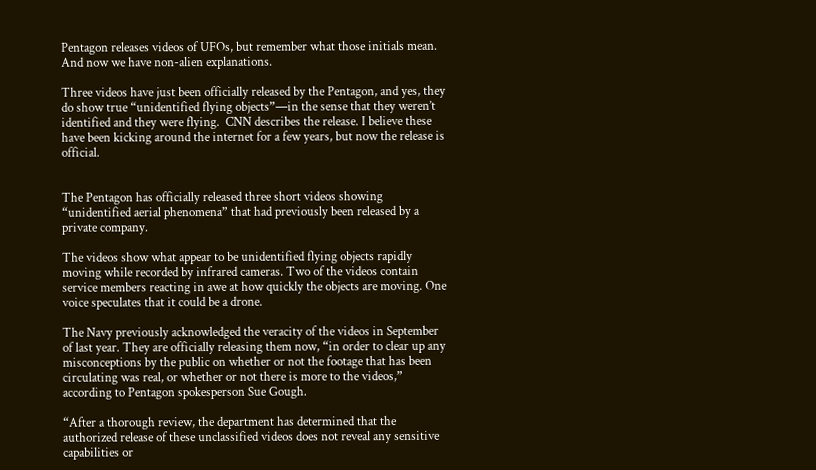Pentagon releases videos of UFOs, but remember what those initials mean. And now we have non-alien explanations.

Three videos have just been officially released by the Pentagon, and yes, they do show true “unidentified flying objects”—in the sense that they weren’t identified and they were flying.  CNN describes the release. I believe these have been kicking around the internet for a few years, but now the release is official.


The Pentagon has officially released three short videos showing “unidentified aerial phenomena” that had previously been released by a private company.

The videos show what appear to be unidentified flying objects rapidly moving while recorded by infrared cameras. Two of the videos contain service members reacting in awe at how quickly the objects are moving. One voice speculates that it could be a drone.

The Navy previously acknowledged the veracity of the videos in September of last year. They are officially releasing them now, “in order to clear up any misconceptions by the public on whether or not the footage that has been circulating was real, or whether or not there is more to the videos,” according to Pentagon spokesperson Sue Gough.

“After a thorough review, the department has determined that the authorized release of these unclassified videos does not reveal any sensitive capabilities or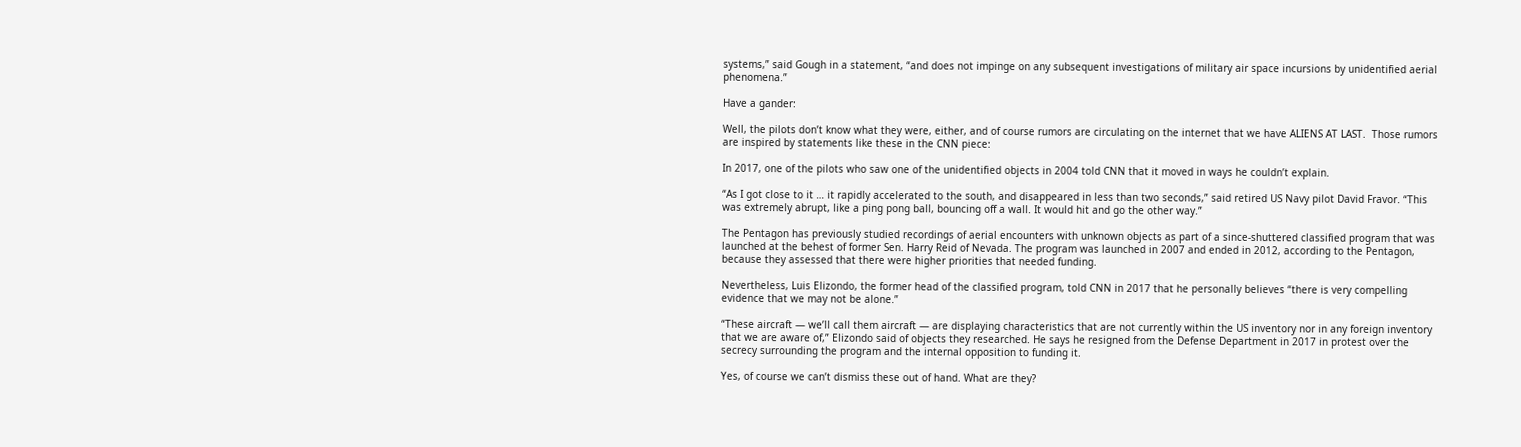systems,” said Gough in a statement, “and does not impinge on any subsequent investigations of military air space incursions by unidentified aerial phenomena.”

Have a gander:

Well, the pilots don’t know what they were, either, and of course rumors are circulating on the internet that we have ALIENS AT LAST.  Those rumors are inspired by statements like these in the CNN piece:

In 2017, one of the pilots who saw one of the unidentified objects in 2004 told CNN that it moved in ways he couldn’t explain.

“As I got close to it … it rapidly accelerated to the south, and disappeared in less than two seconds,” said retired US Navy pilot David Fravor. “This was extremely abrupt, like a ping pong ball, bouncing off a wall. It would hit and go the other way.”

The Pentagon has previously studied recordings of aerial encounters with unknown objects as part of a since-shuttered classified program that was launched at the behest of former Sen. Harry Reid of Nevada. The program was launched in 2007 and ended in 2012, according to the Pentagon, because they assessed that there were higher priorities that needed funding.

Nevertheless, Luis Elizondo, the former head of the classified program, told CNN in 2017 that he personally believes “there is very compelling evidence that we may not be alone.”

“These aircraft — we’ll call them aircraft — are displaying characteristics that are not currently within the US inventory nor in any foreign inventory that we are aware of,” Elizondo said of objects they researched. He says he resigned from the Defense Department in 2017 in protest over the secrecy surrounding the program and the internal opposition to funding it.

Yes, of course we can’t dismiss these out of hand. What are they?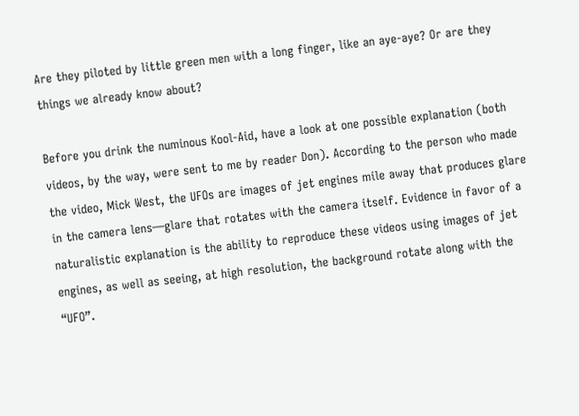Are they piloted by little green men with a long finger, like an aye-aye? Or are they things we already know about?

Before you drink the numinous Kool-Aid, have a look at one possible explanation (both videos, by the way, were sent to me by reader Don). According to the person who made the video, Mick West, the UFOs are images of jet engines mile away that produces glare in the camera lens—glare that rotates with the camera itself. Evidence in favor of a naturalistic explanation is the ability to reproduce these videos using images of jet engines, as well as seeing, at high resolution, the background rotate along with the “UFO”.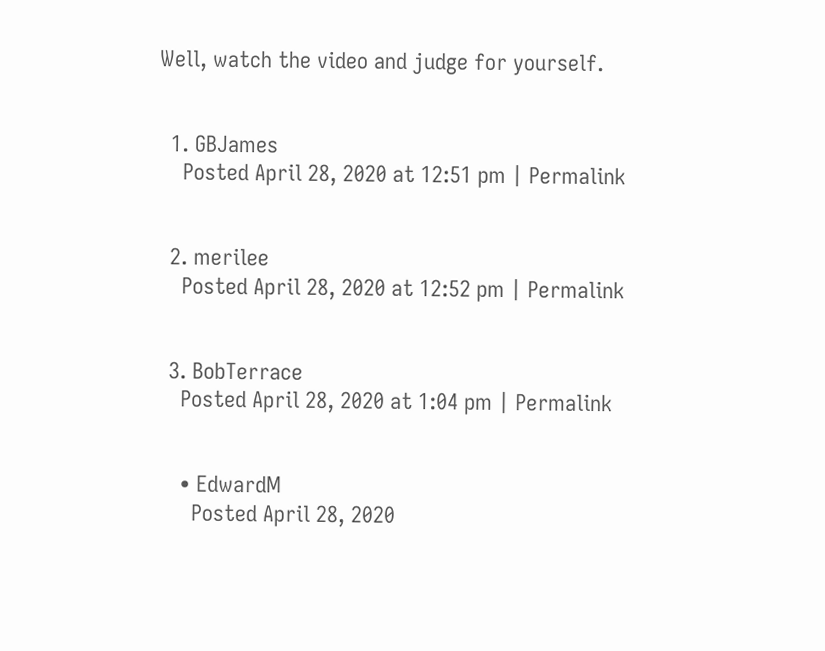Well, watch the video and judge for yourself.


  1. GBJames
    Posted April 28, 2020 at 12:51 pm | Permalink


  2. merilee
    Posted April 28, 2020 at 12:52 pm | Permalink


  3. BobTerrace
    Posted April 28, 2020 at 1:04 pm | Permalink


    • EdwardM
      Posted April 28, 2020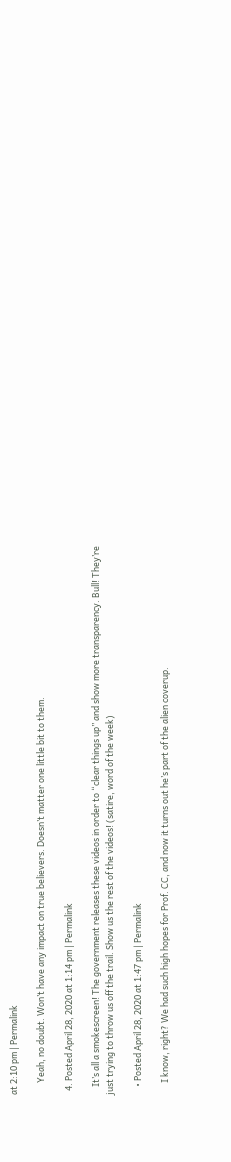at 2:10 pm | Permalink

      Yeah, no doubt. Won’t have any impact on true believers. Doesn’t matter one little bit to them.

  4. Posted April 28, 2020 at 1:14 pm | Permalink

    It’s all a smokescreen! The government releases these videos in order to “clear things up” and show more transparency. Bull! They’re just trying to throw us off the trail. Show us the rest of the videos! (satire, word of the week)

    • Posted April 28, 2020 at 1:47 pm | Permalink

      I know, right? We had such high hopes for Prof. CC, and now it turns out he’s part of the alien coverup.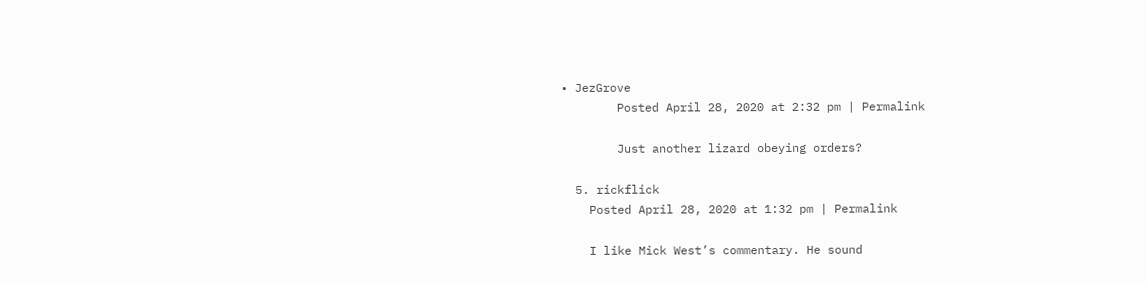• JezGrove
        Posted April 28, 2020 at 2:32 pm | Permalink

        Just another lizard obeying orders?

  5. rickflick
    Posted April 28, 2020 at 1:32 pm | Permalink

    I like Mick West’s commentary. He sound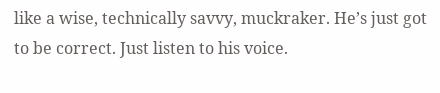like a wise, technically savvy, muckraker. He’s just got to be correct. Just listen to his voice.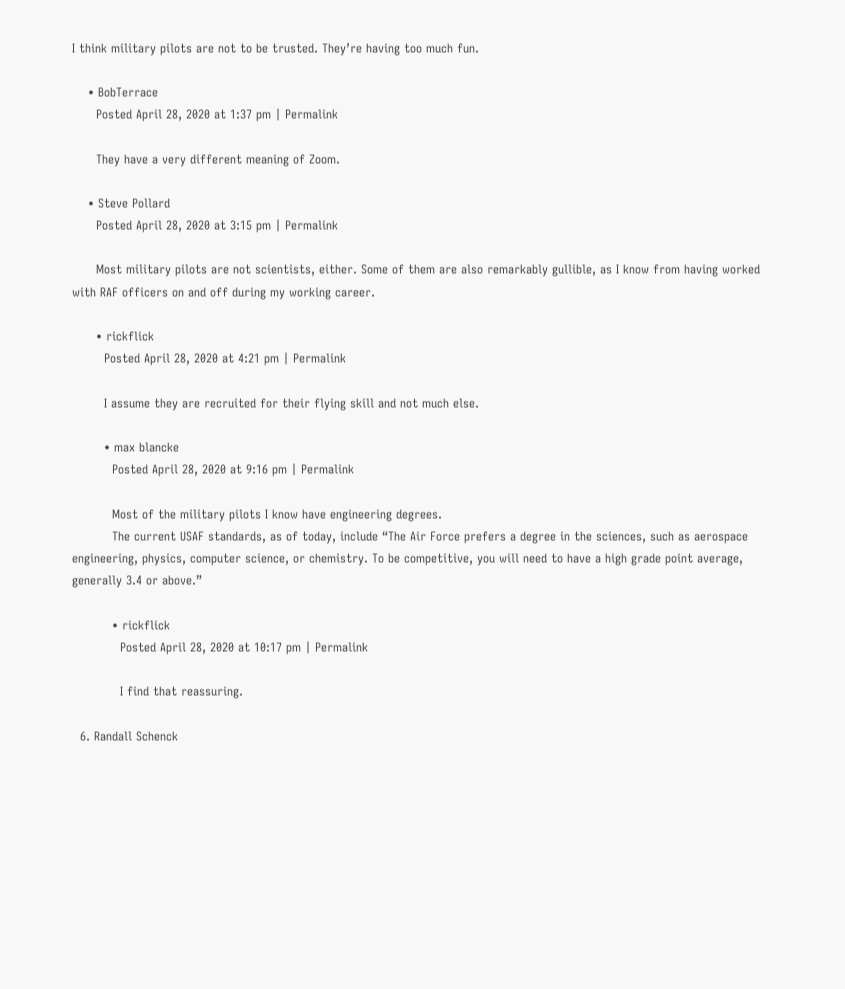I think military pilots are not to be trusted. They’re having too much fun.

    • BobTerrace
      Posted April 28, 2020 at 1:37 pm | Permalink

      They have a very different meaning of Zoom.

    • Steve Pollard
      Posted April 28, 2020 at 3:15 pm | Permalink

      Most military pilots are not scientists, either. Some of them are also remarkably gullible, as I know from having worked with RAF officers on and off during my working career.

      • rickflick
        Posted April 28, 2020 at 4:21 pm | Permalink

        I assume they are recruited for their flying skill and not much else.

        • max blancke
          Posted April 28, 2020 at 9:16 pm | Permalink

          Most of the military pilots I know have engineering degrees.
          The current USAF standards, as of today, include “The Air Force prefers a degree in the sciences, such as aerospace engineering, physics, computer science, or chemistry. To be competitive, you will need to have a high grade point average, generally 3.4 or above.”

          • rickflick
            Posted April 28, 2020 at 10:17 pm | Permalink

            I find that reassuring.

  6. Randall Schenck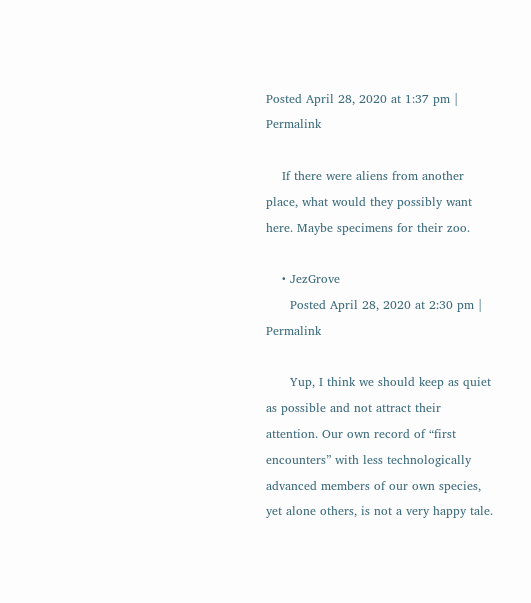Posted April 28, 2020 at 1:37 pm | Permalink

    If there were aliens from another place, what would they possibly want here. Maybe specimens for their zoo.

    • JezGrove
      Posted April 28, 2020 at 2:30 pm | Permalink

      Yup, I think we should keep as quiet as possible and not attract their attention. Our own record of “first encounters” with less technologically advanced members of our own species, yet alone others, is not a very happy tale.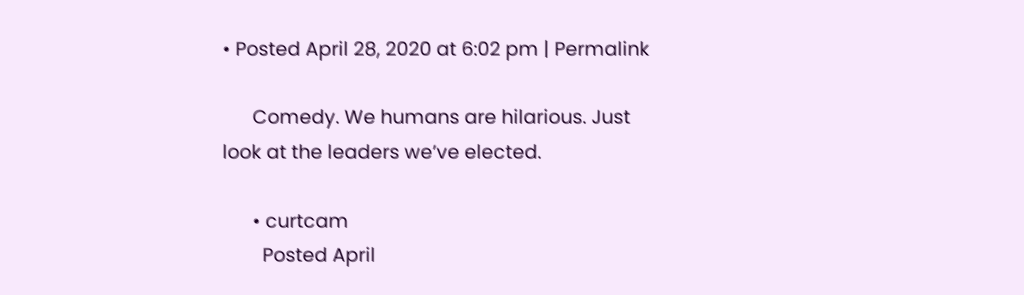• Posted April 28, 2020 at 6:02 pm | Permalink

      Comedy. We humans are hilarious. Just look at the leaders we’ve elected.

      • curtcam
        Posted April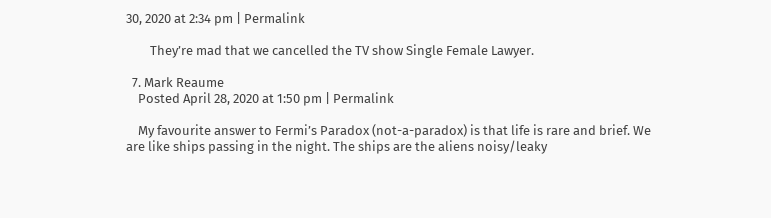30, 2020 at 2:34 pm | Permalink

        They’re mad that we cancelled the TV show Single Female Lawyer.

  7. Mark Reaume
    Posted April 28, 2020 at 1:50 pm | Permalink

    My favourite answer to Fermi’s Paradox (not-a-paradox) is that life is rare and brief. We are like ships passing in the night. The ships are the aliens noisy/leaky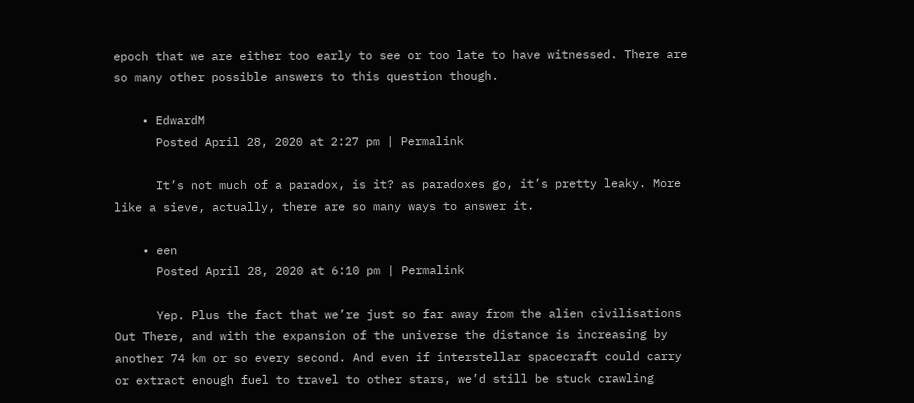epoch that we are either too early to see or too late to have witnessed. There are so many other possible answers to this question though.

    • EdwardM
      Posted April 28, 2020 at 2:27 pm | Permalink

      It’s not much of a paradox, is it? as paradoxes go, it’s pretty leaky. More like a sieve, actually, there are so many ways to answer it.

    • een
      Posted April 28, 2020 at 6:10 pm | Permalink

      Yep. Plus the fact that we’re just so far away from the alien civilisations Out There, and with the expansion of the universe the distance is increasing by another 74 km or so every second. And even if interstellar spacecraft could carry or extract enough fuel to travel to other stars, we’d still be stuck crawling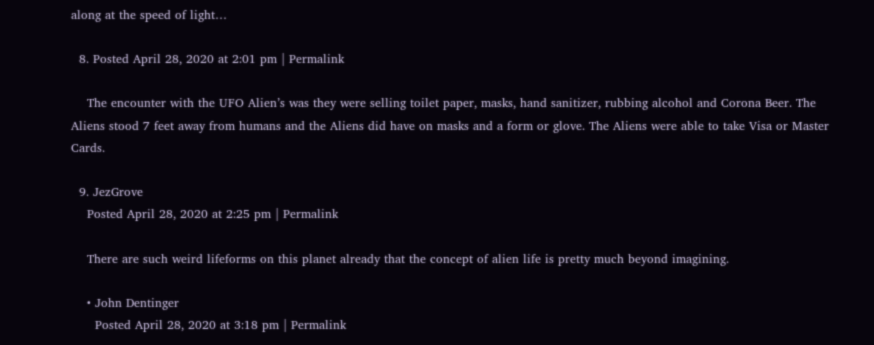along at the speed of light…

  8. Posted April 28, 2020 at 2:01 pm | Permalink

    The encounter with the UFO Alien’s was they were selling toilet paper, masks, hand sanitizer, rubbing alcohol and Corona Beer. The Aliens stood 7 feet away from humans and the Aliens did have on masks and a form or glove. The Aliens were able to take Visa or Master Cards.

  9. JezGrove
    Posted April 28, 2020 at 2:25 pm | Permalink

    There are such weird lifeforms on this planet already that the concept of alien life is pretty much beyond imagining.

    • John Dentinger
      Posted April 28, 2020 at 3:18 pm | Permalink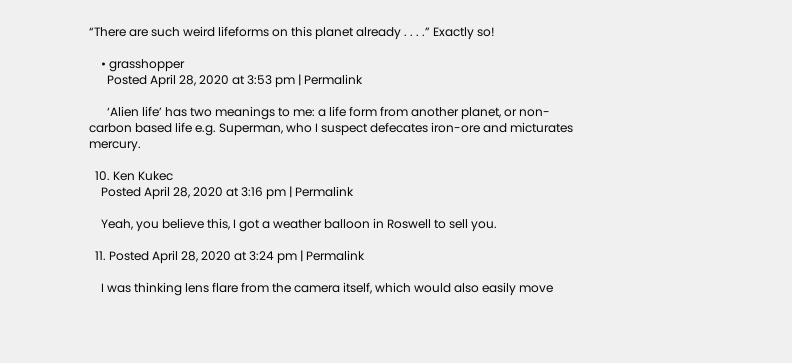“There are such weird lifeforms on this planet already . . . .” Exactly so!

    • grasshopper
      Posted April 28, 2020 at 3:53 pm | Permalink

      ‘Alien life’ has two meanings to me: a life form from another planet, or non-carbon based life e.g. Superman, who I suspect defecates iron-ore and micturates mercury.

  10. Ken Kukec
    Posted April 28, 2020 at 3:16 pm | Permalink

    Yeah, you believe this, I got a weather balloon in Roswell to sell you.

  11. Posted April 28, 2020 at 3:24 pm | Permalink

    I was thinking lens flare from the camera itself, which would also easily move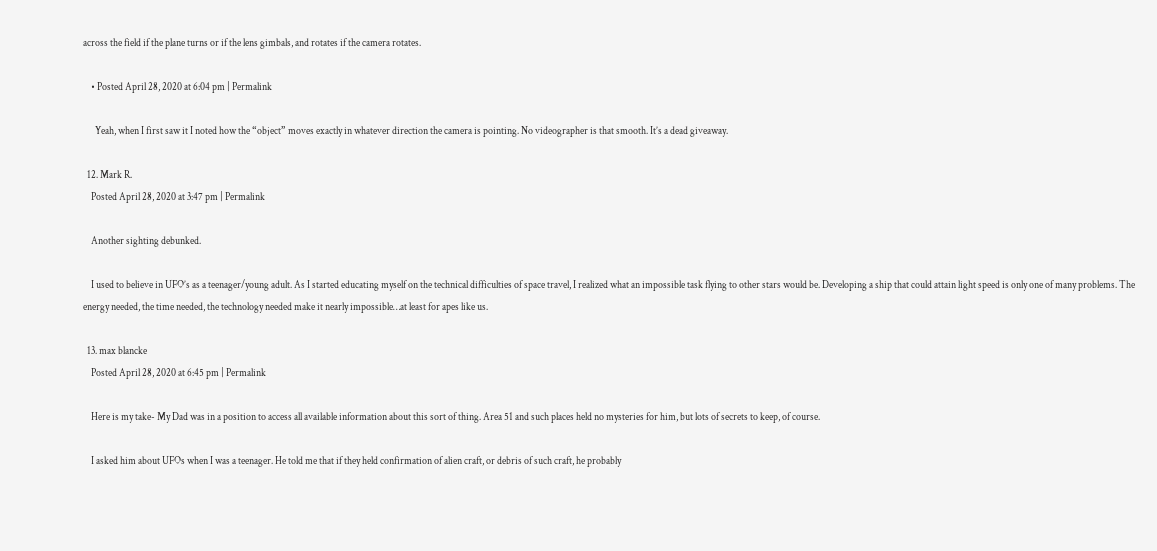across the field if the plane turns or if the lens gimbals, and rotates if the camera rotates.

    • Posted April 28, 2020 at 6:04 pm | Permalink

      Yeah, when I first saw it I noted how the “object” moves exactly in whatever direction the camera is pointing. No videographer is that smooth. It’s a dead giveaway.

  12. Mark R.
    Posted April 28, 2020 at 3:47 pm | Permalink

    Another sighting debunked.

    I used to believe in UFO’s as a teenager/young adult. As I started educating myself on the technical difficulties of space travel, I realized what an impossible task flying to other stars would be. Developing a ship that could attain light speed is only one of many problems. The energy needed, the time needed, the technology needed make it nearly impossible…at least for apes like us.

  13. max blancke
    Posted April 28, 2020 at 6:45 pm | Permalink

    Here is my take- My Dad was in a position to access all available information about this sort of thing. Area 51 and such places held no mysteries for him, but lots of secrets to keep, of course.

    I asked him about UFOs when I was a teenager. He told me that if they held confirmation of alien craft, or debris of such craft, he probably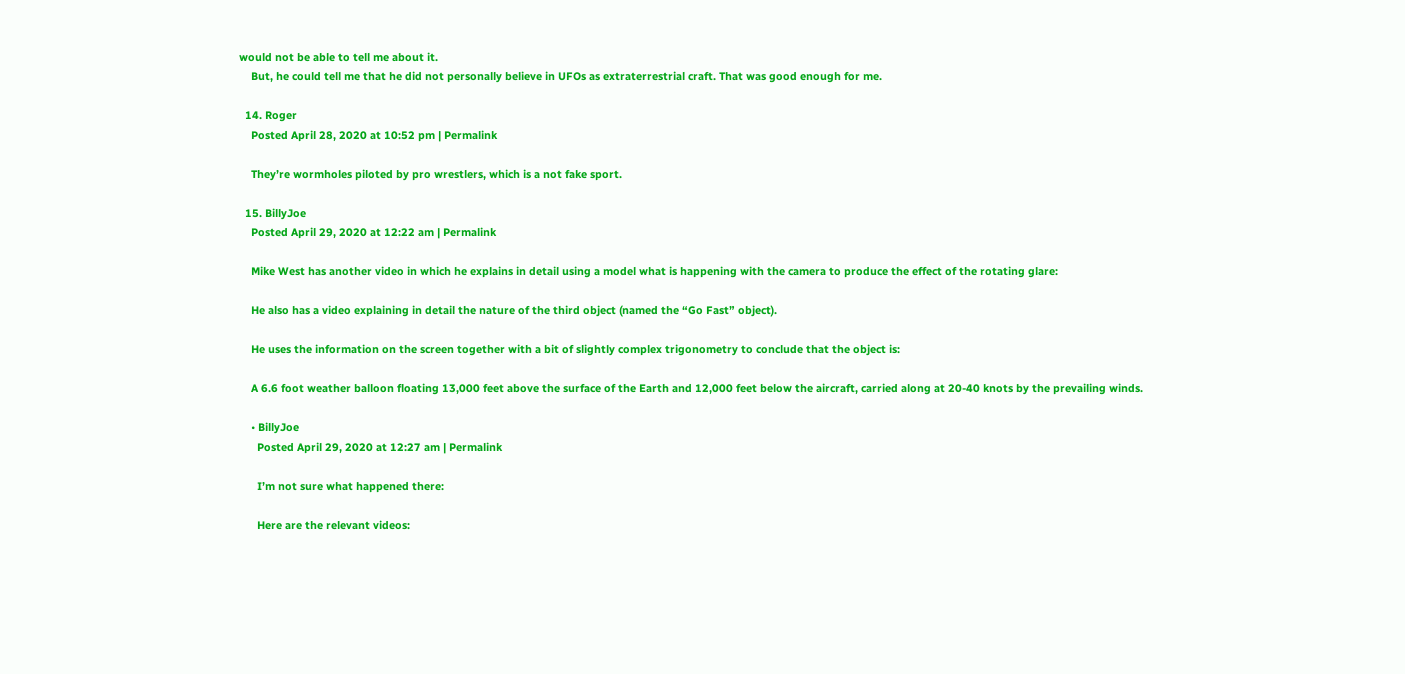would not be able to tell me about it.
    But, he could tell me that he did not personally believe in UFOs as extraterrestrial craft. That was good enough for me.

  14. Roger
    Posted April 28, 2020 at 10:52 pm | Permalink

    They’re wormholes piloted by pro wrestlers, which is a not fake sport.

  15. BillyJoe
    Posted April 29, 2020 at 12:22 am | Permalink

    Mike West has another video in which he explains in detail using a model what is happening with the camera to produce the effect of the rotating glare:

    He also has a video explaining in detail the nature of the third object (named the “Go Fast” object).

    He uses the information on the screen together with a bit of slightly complex trigonometry to conclude that the object is:

    A 6.6 foot weather balloon floating 13,000 feet above the surface of the Earth and 12,000 feet below the aircraft, carried along at 20-40 knots by the prevailing winds.

    • BillyJoe
      Posted April 29, 2020 at 12:27 am | Permalink

      I’m not sure what happened there:

      Here are the relevant videos: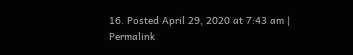16. Posted April 29, 2020 at 7:43 am | Permalink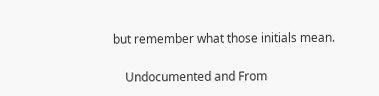but remember what those initials mean.

    Undocumented and From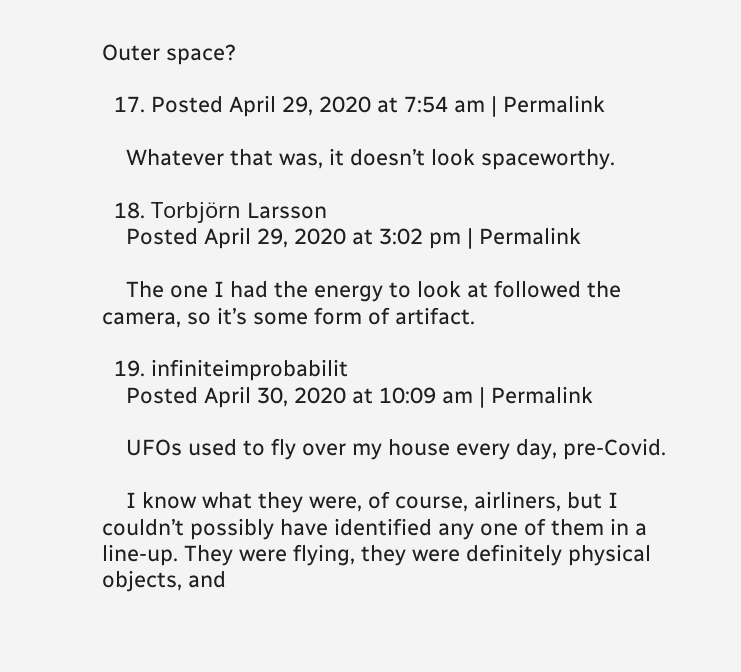Outer space?

  17. Posted April 29, 2020 at 7:54 am | Permalink

    Whatever that was, it doesn’t look spaceworthy.

  18. Torbjörn Larsson
    Posted April 29, 2020 at 3:02 pm | Permalink

    The one I had the energy to look at followed the camera, so it’s some form of artifact.

  19. infiniteimprobabilit
    Posted April 30, 2020 at 10:09 am | Permalink

    UFOs used to fly over my house every day, pre-Covid.

    I know what they were, of course, airliners, but I couldn’t possibly have identified any one of them in a line-up. They were flying, they were definitely physical objects, and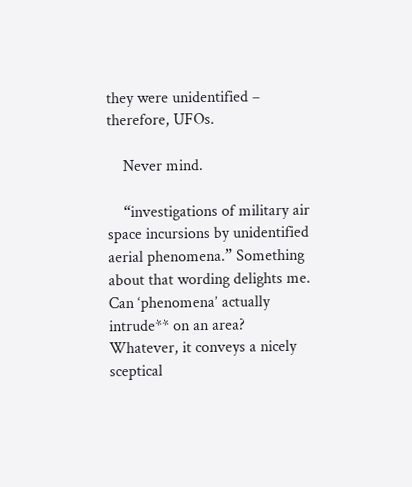they were unidentified – therefore, UFOs.

    Never mind.

    “investigations of military air space incursions by unidentified aerial phenomena.” Something about that wording delights me. Can ‘phenomena’ actually intrude** on an area? Whatever, it conveys a nicely sceptical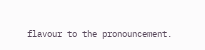flavour to the pronouncement.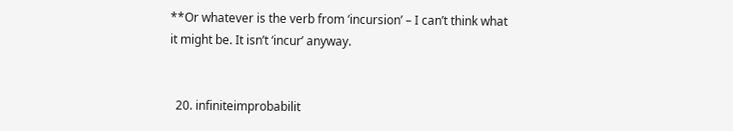**Or whatever is the verb from ‘incursion’ – I can’t think what it might be. It isn’t ‘incur’ anyway.


  20. infiniteimprobabilit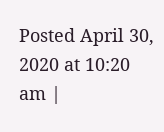Posted April 30, 2020 at 10:20 am |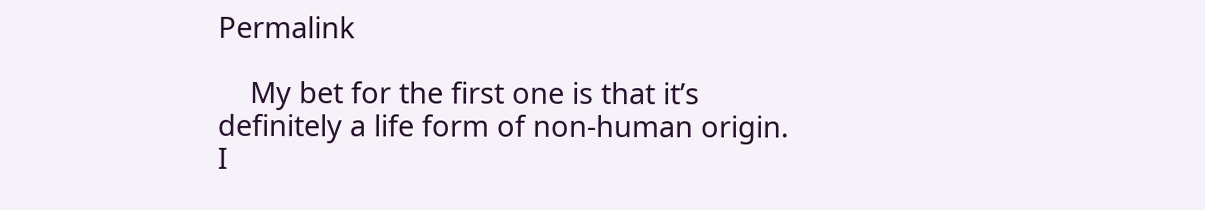Permalink

    My bet for the first one is that it’s definitely a life form of non-human origin. I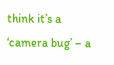think it’s a ‘camera bug’ – a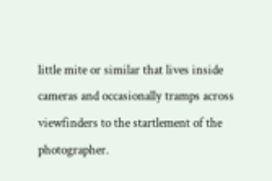little mite or similar that lives inside cameras and occasionally tramps across viewfinders to the startlement of the photographer.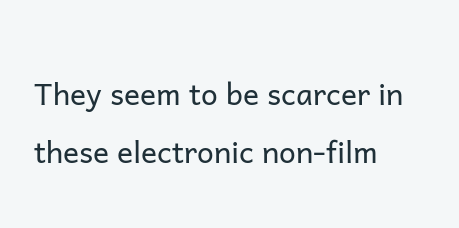They seem to be scarcer in these electronic non-film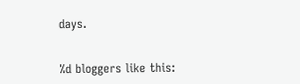days.


%d bloggers like this: